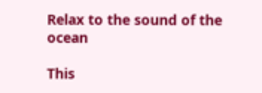Relax to the sound of the ocean

This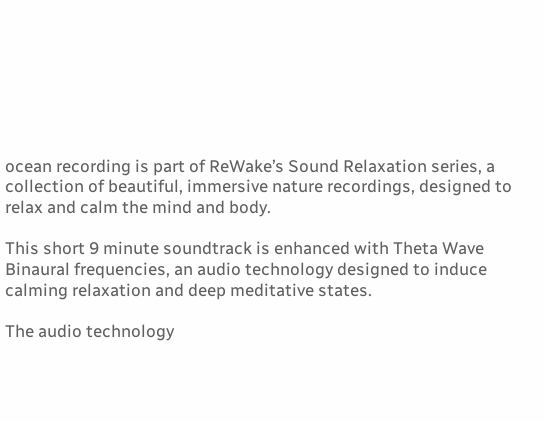ocean recording is part of ReWake’s Sound Relaxation series, a collection of beautiful, immersive nature recordings, designed to relax and calm the mind and body.

This short 9 minute soundtrack is enhanced with Theta Wave Binaural frequencies, an audio technology designed to induce calming relaxation and deep meditative states.

The audio technology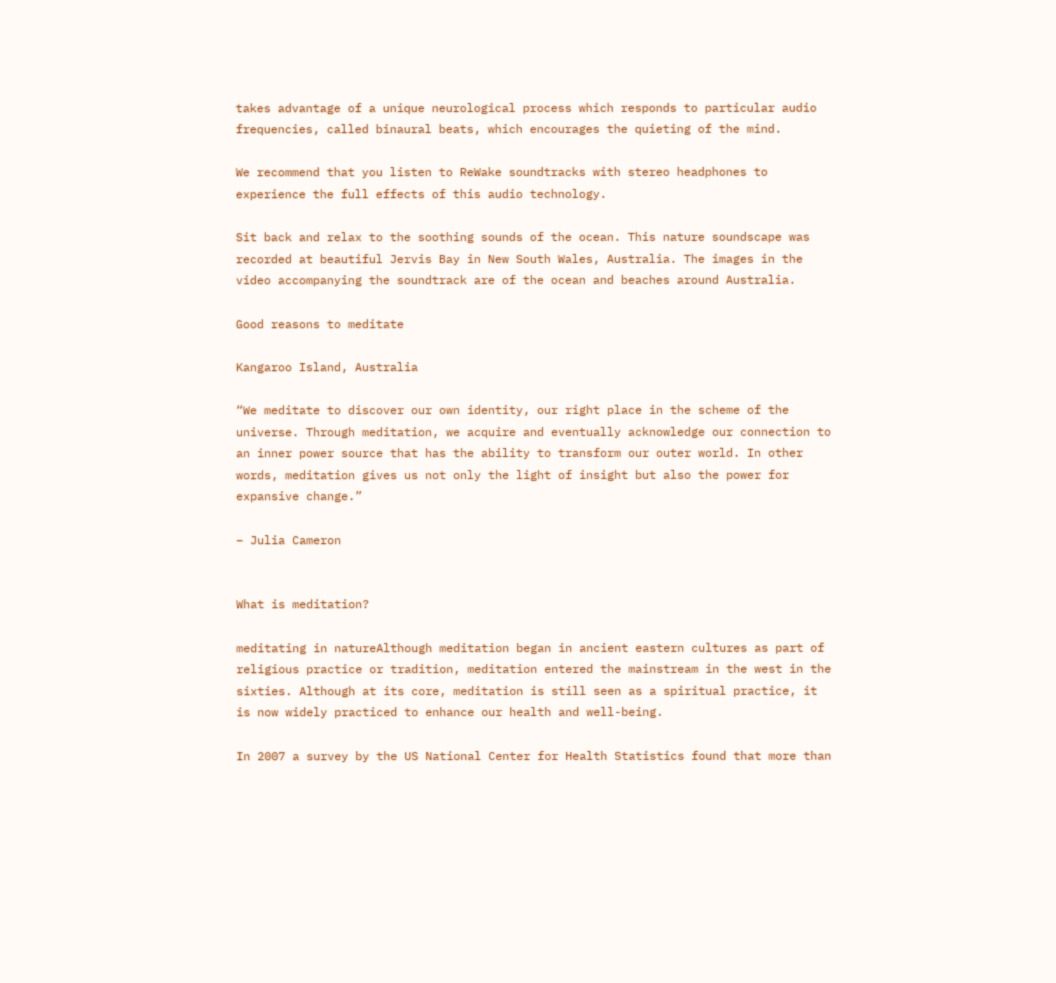takes advantage of a unique neurological process which responds to particular audio frequencies, called binaural beats, which encourages the quieting of the mind.

We recommend that you listen to ReWake soundtracks with stereo headphones to experience the full effects of this audio technology.

Sit back and relax to the soothing sounds of the ocean. This nature soundscape was recorded at beautiful Jervis Bay in New South Wales, Australia. The images in the video accompanying the soundtrack are of the ocean and beaches around Australia.

Good reasons to meditate

Kangaroo Island, Australia

“We meditate to discover our own identity, our right place in the scheme of the universe. Through meditation, we acquire and eventually acknowledge our connection to an inner power source that has the ability to transform our outer world. In other words, meditation gives us not only the light of insight but also the power for expansive change.”

– Julia Cameron


What is meditation?

meditating in natureAlthough meditation began in ancient eastern cultures as part of religious practice or tradition, meditation entered the mainstream in the west in the sixties. Although at its core, meditation is still seen as a spiritual practice, it is now widely practiced to enhance our health and well-being.

In 2007 a survey by the US National Center for Health Statistics found that more than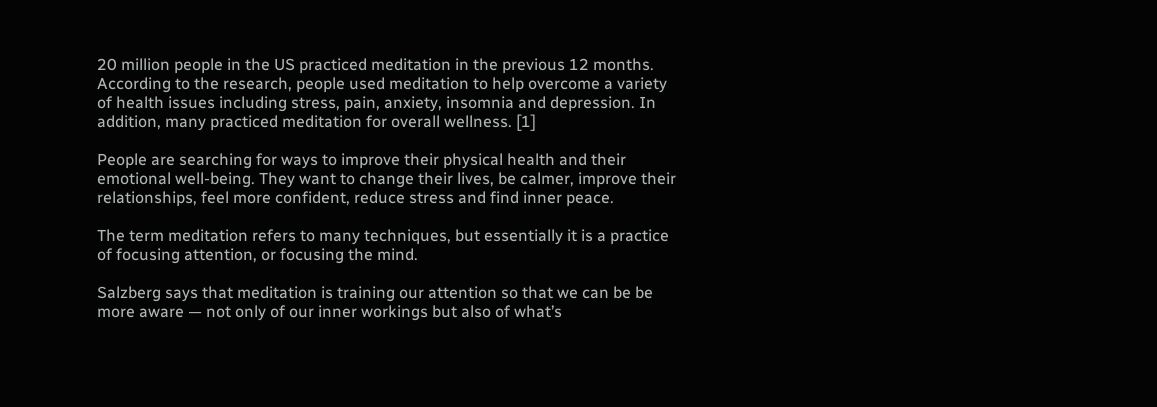20 million people in the US practiced meditation in the previous 12 months. According to the research, people used meditation to help overcome a variety of health issues including stress, pain, anxiety, insomnia and depression. In addition, many practiced meditation for overall wellness. [1]

People are searching for ways to improve their physical health and their emotional well-being. They want to change their lives, be calmer, improve their relationships, feel more confident, reduce stress and find inner peace.

The term meditation refers to many techniques, but essentially it is a practice of focusing attention, or focusing the mind.

Salzberg says that meditation is training our attention so that we can be be more aware — not only of our inner workings but also of what’s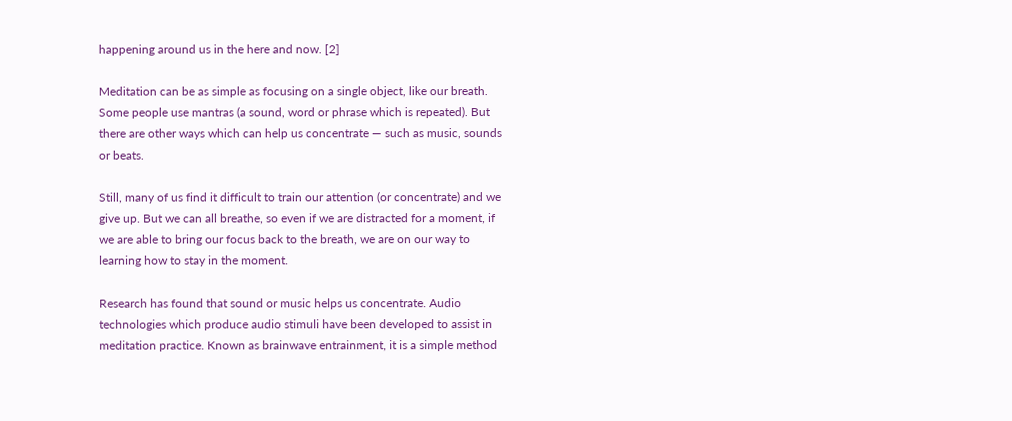happening around us in the here and now. [2]

Meditation can be as simple as focusing on a single object, like our breath. Some people use mantras (a sound, word or phrase which is repeated). But there are other ways which can help us concentrate — such as music, sounds or beats.

Still, many of us find it difficult to train our attention (or concentrate) and we give up. But we can all breathe, so even if we are distracted for a moment, if we are able to bring our focus back to the breath, we are on our way to learning how to stay in the moment.

Research has found that sound or music helps us concentrate. Audio technologies which produce audio stimuli have been developed to assist in meditation practice. Known as brainwave entrainment, it is a simple method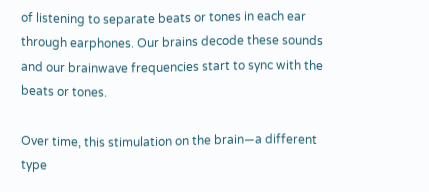of listening to separate beats or tones in each ear through earphones. Our brains decode these sounds and our brainwave frequencies start to sync with the beats or tones.

Over time, this stimulation on the brain—a different type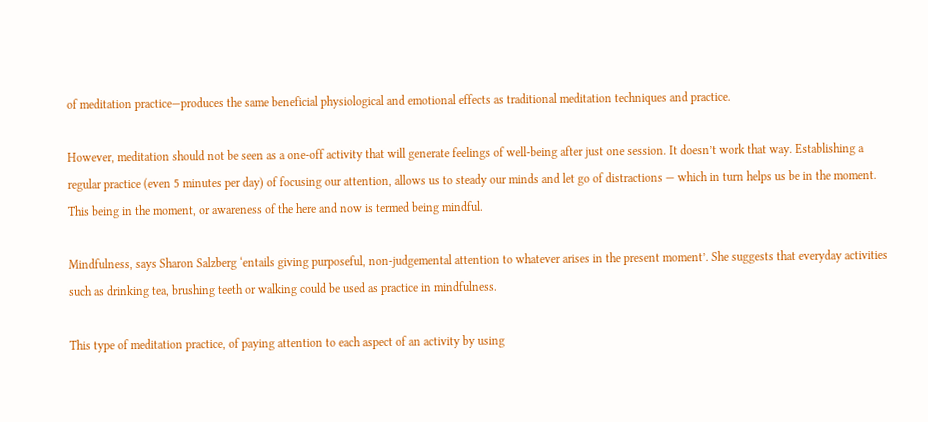of meditation practice—produces the same beneficial physiological and emotional effects as traditional meditation techniques and practice.

However, meditation should not be seen as a one-off activity that will generate feelings of well-being after just one session. It doesn’t work that way. Establishing a regular practice (even 5 minutes per day) of focusing our attention, allows us to steady our minds and let go of distractions — which in turn helps us be in the moment. This being in the moment, or awareness of the here and now is termed being mindful.

Mindfulness, says Sharon Salzberg ‘entails giving purposeful, non-judgemental attention to whatever arises in the present moment’. She suggests that everyday activities such as drinking tea, brushing teeth or walking could be used as practice in mindfulness.

This type of meditation practice, of paying attention to each aspect of an activity by using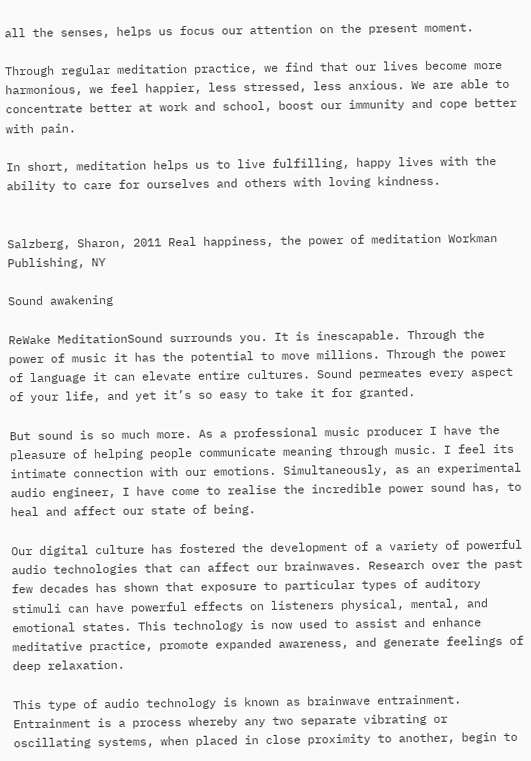all the senses, helps us focus our attention on the present moment.

Through regular meditation practice, we find that our lives become more harmonious, we feel happier, less stressed, less anxious. We are able to concentrate better at work and school, boost our immunity and cope better with pain.

In short, meditation helps us to live fulfilling, happy lives with the ability to care for ourselves and others with loving kindness.


Salzberg, Sharon, 2011 Real happiness, the power of meditation Workman Publishing, NY

Sound awakening

ReWake MeditationSound surrounds you. It is inescapable. Through the power of music it has the potential to move millions. Through the power of language it can elevate entire cultures. Sound permeates every aspect of your life, and yet it’s so easy to take it for granted.

But sound is so much more. As a professional music producer I have the pleasure of helping people communicate meaning through music. I feel its intimate connection with our emotions. Simultaneously, as an experimental audio engineer, I have come to realise the incredible power sound has, to heal and affect our state of being.

Our digital culture has fostered the development of a variety of powerful audio technologies that can affect our brainwaves. Research over the past few decades has shown that exposure to particular types of auditory stimuli can have powerful effects on listeners physical, mental, and emotional states. This technology is now used to assist and enhance meditative practice, promote expanded awareness, and generate feelings of deep relaxation.

This type of audio technology is known as brainwave entrainment. Entrainment is a process whereby any two separate vibrating or oscillating systems, when placed in close proximity to another, begin to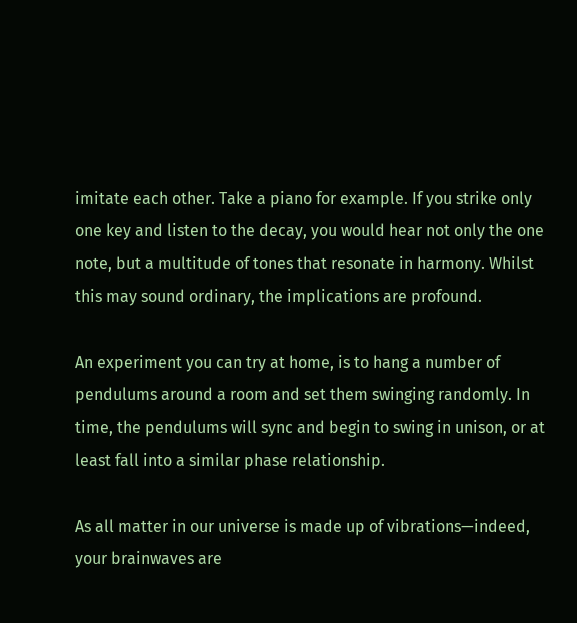imitate each other. Take a piano for example. If you strike only one key and listen to the decay, you would hear not only the one note, but a multitude of tones that resonate in harmony. Whilst this may sound ordinary, the implications are profound.

An experiment you can try at home, is to hang a number of pendulums around a room and set them swinging randomly. In time, the pendulums will sync and begin to swing in unison, or at least fall into a similar phase relationship.

As all matter in our universe is made up of vibrations—indeed, your brainwaves are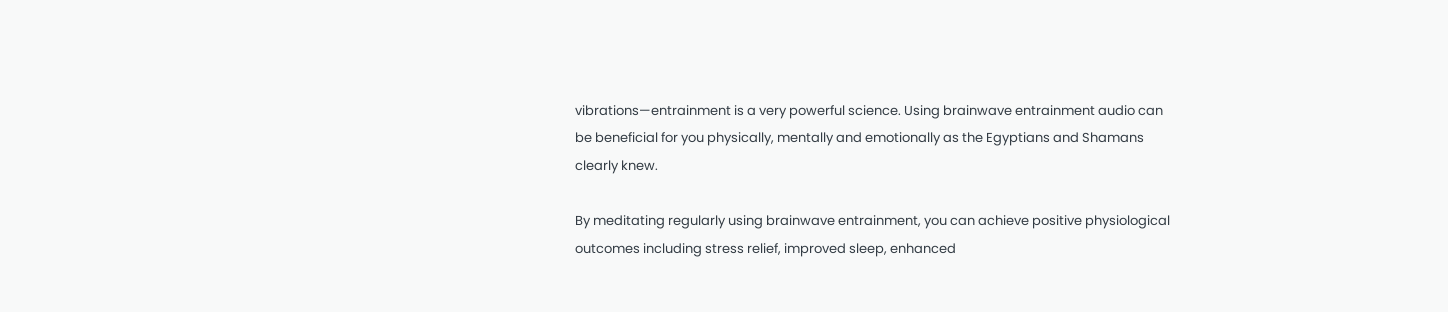vibrations—entrainment is a very powerful science. Using brainwave entrainment audio can be beneficial for you physically, mentally and emotionally as the Egyptians and Shamans clearly knew.

By meditating regularly using brainwave entrainment, you can achieve positive physiological outcomes including stress relief, improved sleep, enhanced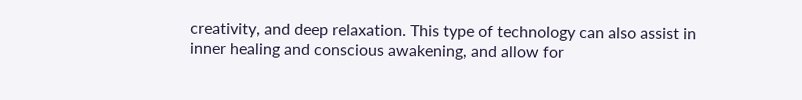creativity, and deep relaxation. This type of technology can also assist in inner healing and conscious awakening, and allow for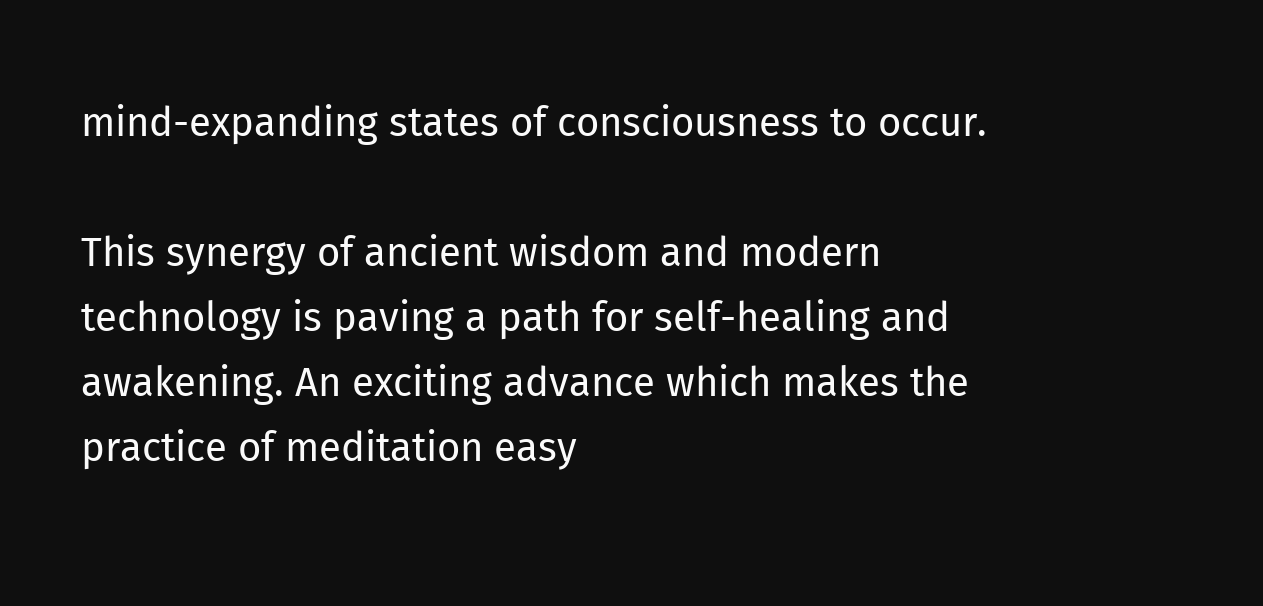mind-expanding states of consciousness to occur.

This synergy of ancient wisdom and modern technology is paving a path for self-healing and awakening. An exciting advance which makes the practice of meditation easy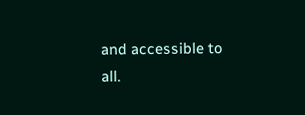and accessible to all.